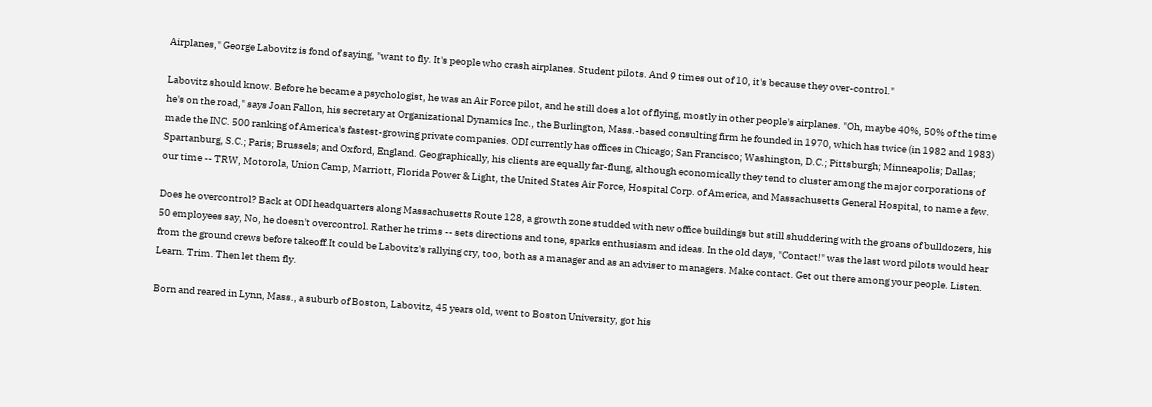Airplanes," George Labovitz is fond of saying, "want to fly. It's people who crash airplanes. Student pilots. And 9 times out of 10, it's because they over-control."

Labovitz should know. Before he became a psychologist, he was an Air Force pilot, and he still does a lot of flying, mostly in other people's airplanes. "Oh, maybe 40%, 50% of the time he's on the road," says Joan Fallon, his secretary at Organizational Dynamics Inc., the Burlington, Mass.-based consulting firm he founded in 1970, which has twice (in 1982 and 1983) made the INC. 500 ranking of America's fastest-growing private companies. ODI currently has offices in Chicago; San Francisco; Washington, D.C.; Pittsburgh; Minneapolis; Dallas; Spartanburg, S.C.; Paris; Brussels; and Oxford, England. Geographically, his clients are equally far-flung, although economically they tend to cluster among the major corporations of our time -- TRW, Motorola, Union Camp, Marriott, Florida Power & Light, the United States Air Force, Hospital Corp. of America, and Massachusetts General Hospital, to name a few.

Does he overcontrol? Back at ODI headquarters along Massachusetts Route 128, a growth zone studded with new office buildings but still shuddering with the groans of bulldozers, his 50 employees say, No, he doesn't overcontrol. Rather he trims -- sets directions and tone, sparks enthusiasm and ideas. In the old days, "Contact!" was the last word pilots would hear from the ground crews before takeoff.It could be Labovitz's rallying cry, too, both as a manager and as an adviser to managers. Make contact. Get out there among your people. Listen. Learn. Trim. Then let them fly.

Born and reared in Lynn, Mass., a suburb of Boston, Labovitz, 45 years old, went to Boston University, got his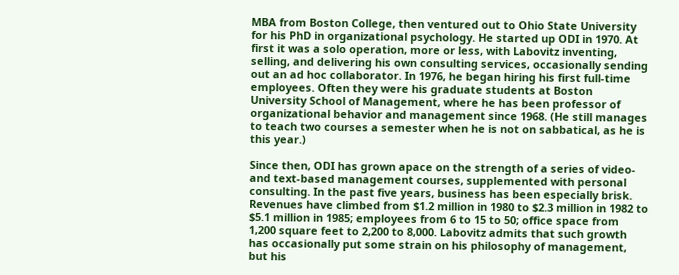MBA from Boston College, then ventured out to Ohio State University for his PhD in organizational psychology. He started up ODI in 1970. At first it was a solo operation, more or less, with Labovitz inventing, selling, and delivering his own consulting services, occasionally sending out an ad hoc collaborator. In 1976, he began hiring his first full-time employees. Often they were his graduate students at Boston University School of Management, where he has been professor of organizational behavior and management since 1968. (He still manages to teach two courses a semester when he is not on sabbatical, as he is this year.)

Since then, ODI has grown apace on the strength of a series of video- and text-based management courses, supplemented with personal consulting. In the past five years, business has been especially brisk. Revenues have climbed from $1.2 million in 1980 to $2.3 million in 1982 to $5.1 million in 1985; employees from 6 to 15 to 50; office space from 1,200 square feet to 2,200 to 8,000. Labovitz admits that such growth has occasionally put some strain on his philosophy of management, but his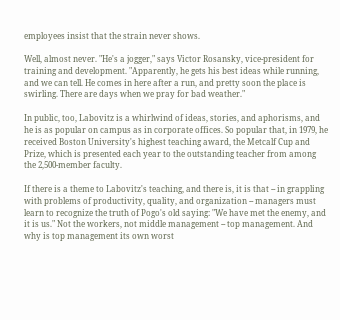employees insist that the strain never shows.

Well, almost never. "He's a jogger," says Victor Rosansky, vice-president for training and development. "Apparently, he gets his best ideas while running, and we can tell. He comes in here after a run, and pretty soon the place is swirling. There are days when we pray for bad weather."

In public, too, Labovitz is a whirlwind of ideas, stories, and aphorisms, and he is as popular on campus as in corporate offices. So popular that, in 1979, he received Boston University's highest teaching award, the Metcalf Cup and Prize, which is presented each year to the outstanding teacher from among the 2,500-member faculty.

If there is a theme to Labovitz's teaching, and there is, it is that -- in grappling with problems of productivity, quality, and organization -- managers must learn to recognize the truth of Pogo's old saying: "We have met the enemy, and it is us." Not the workers, not middle management -- top management. And why is top management its own worst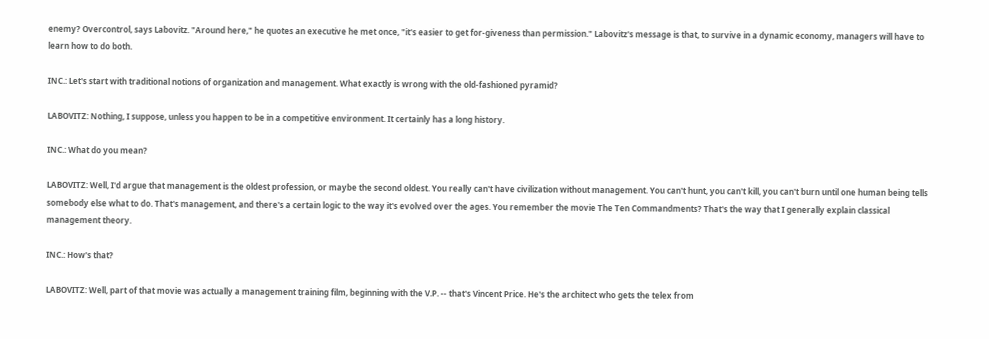enemy? Overcontrol, says Labovitz. "Around here," he quotes an executive he met once, "it's easier to get for-giveness than permission." Labovitz's message is that, to survive in a dynamic economy, managers will have to learn how to do both.

INC.: Let's start with traditional notions of organization and management. What exactly is wrong with the old-fashioned pyramid?

LABOVITZ: Nothing, I suppose, unless you happen to be in a competitive environment. It certainly has a long history.

INC.: What do you mean?

LABOVITZ: Well, I'd argue that management is the oldest profession, or maybe the second oldest. You really can't have civilization without management. You can't hunt, you can't kill, you can't burn until one human being tells somebody else what to do. That's management, and there's a certain logic to the way it's evolved over the ages. You remember the movie The Ten Commandments? That's the way that I generally explain classical management theory.

INC.: How's that?

LABOVITZ: Well, part of that movie was actually a management training film, beginning with the V.P. -- that's Vincent Price. He's the architect who gets the telex from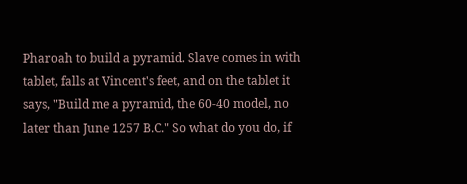Pharoah to build a pyramid. Slave comes in with tablet, falls at Vincent's feet, and on the tablet it says, "Build me a pyramid, the 60-40 model, no later than June 1257 B.C." So what do you do, if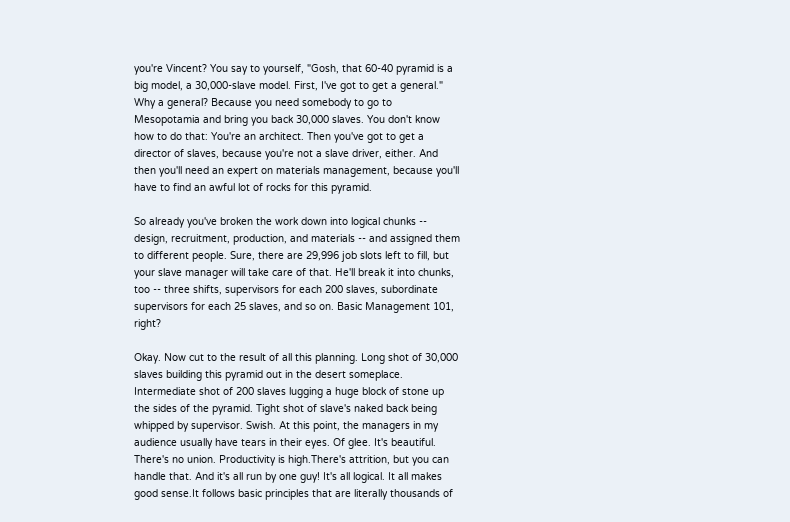you're Vincent? You say to yourself, "Gosh, that 60-40 pyramid is a big model, a 30,000-slave model. First, I've got to get a general." Why a general? Because you need somebody to go to Mesopotamia and bring you back 30,000 slaves. You don't know how to do that: You're an architect. Then you've got to get a director of slaves, because you're not a slave driver, either. And then you'll need an expert on materials management, because you'll have to find an awful lot of rocks for this pyramid.

So already you've broken the work down into logical chunks -- design, recruitment, production, and materials -- and assigned them to different people. Sure, there are 29,996 job slots left to fill, but your slave manager will take care of that. He'll break it into chunks, too -- three shifts, supervisors for each 200 slaves, subordinate supervisors for each 25 slaves, and so on. Basic Management 101, right?

Okay. Now cut to the result of all this planning. Long shot of 30,000 slaves building this pyramid out in the desert someplace. Intermediate shot of 200 slaves lugging a huge block of stone up the sides of the pyramid. Tight shot of slave's naked back being whipped by supervisor. Swish. At this point, the managers in my audience usually have tears in their eyes. Of glee. It's beautiful. There's no union. Productivity is high.There's attrition, but you can handle that. And it's all run by one guy! It's all logical. It all makes good sense.It follows basic principles that are literally thousands of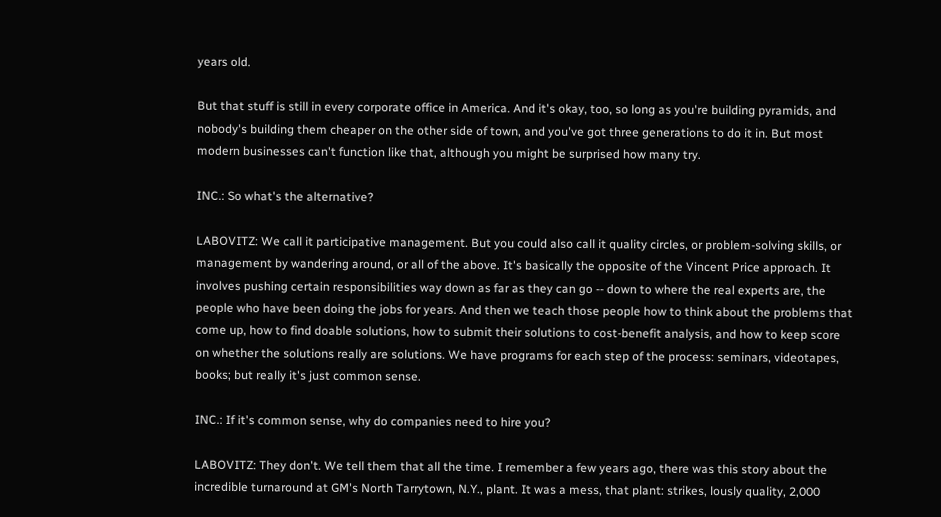years old.

But that stuff is still in every corporate office in America. And it's okay, too, so long as you're building pyramids, and nobody's building them cheaper on the other side of town, and you've got three generations to do it in. But most modern businesses can't function like that, although you might be surprised how many try.

INC.: So what's the alternative?

LABOVITZ: We call it participative management. But you could also call it quality circles, or problem-solving skills, or management by wandering around, or all of the above. It's basically the opposite of the Vincent Price approach. It involves pushing certain responsibilities way down as far as they can go -- down to where the real experts are, the people who have been doing the jobs for years. And then we teach those people how to think about the problems that come up, how to find doable solutions, how to submit their solutions to cost-benefit analysis, and how to keep score on whether the solutions really are solutions. We have programs for each step of the process: seminars, videotapes, books; but really it's just common sense.

INC.: If it's common sense, why do companies need to hire you?

LABOVITZ: They don't. We tell them that all the time. I remember a few years ago, there was this story about the incredible turnaround at GM's North Tarrytown, N.Y., plant. It was a mess, that plant: strikes, lously quality, 2,000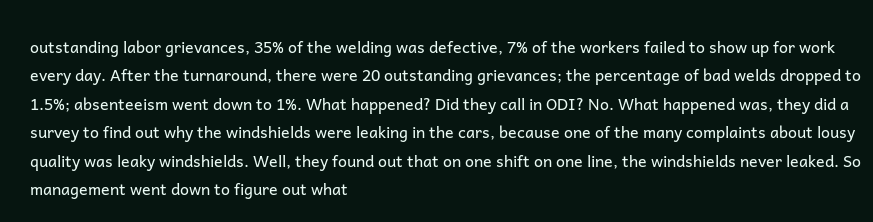outstanding labor grievances, 35% of the welding was defective, 7% of the workers failed to show up for work every day. After the turnaround, there were 20 outstanding grievances; the percentage of bad welds dropped to 1.5%; absenteeism went down to 1%. What happened? Did they call in ODI? No. What happened was, they did a survey to find out why the windshields were leaking in the cars, because one of the many complaints about lousy quality was leaky windshields. Well, they found out that on one shift on one line, the windshields never leaked. So management went down to figure out what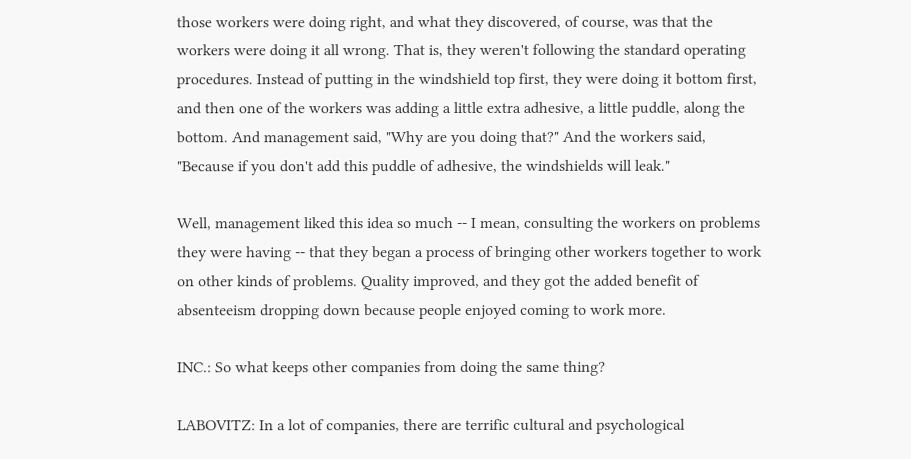those workers were doing right, and what they discovered, of course, was that the workers were doing it all wrong. That is, they weren't following the standard operating procedures. Instead of putting in the windshield top first, they were doing it bottom first, and then one of the workers was adding a little extra adhesive, a little puddle, along the bottom. And management said, "Why are you doing that?" And the workers said, "Because if you don't add this puddle of adhesive, the windshields will leak."

Well, management liked this idea so much -- I mean, consulting the workers on problems they were having -- that they began a process of bringing other workers together to work on other kinds of problems. Quality improved, and they got the added benefit of absenteeism dropping down because people enjoyed coming to work more.

INC.: So what keeps other companies from doing the same thing?

LABOVITZ: In a lot of companies, there are terrific cultural and psychological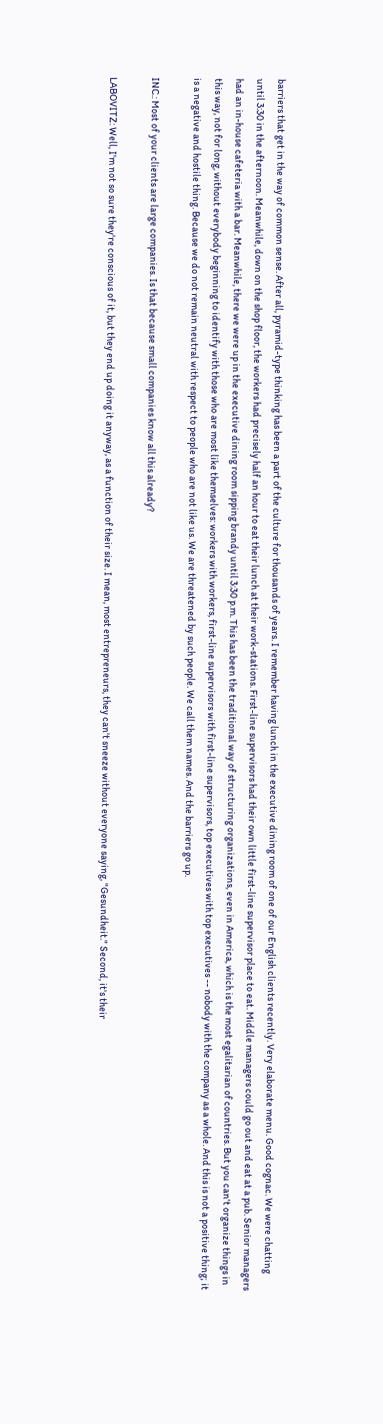barriers that get in the way of common sense. After all, pyramid-type thinking has been a part of the culture for thousands of years. I remember having lunch in the executive dining room of one of our English clients recently. Very elaborate menu. Good cognac. We were chatting until 3:30 in the afternoon. Meanwhile, down on the shop floor, the workers had precisely half an hour to eat their lunch at their work-stations. First-line supervisors had their own little first-line supervisor place to eat. Middle managers could go out and eat at a pub. Senior managers had an in-house cafeteria with a bar. Meanwhile, there we were up in the executive dining room sipping brandy until 3:30 p.m. This has been the traditional way of structuring organizations, even in America, which is the most egalitarian of countries. But you can't organize things in this way, not for long, without everybody beginning to identify with those who are most like themselves: workers with workers, first-line supervisors with first-line supervisors, top executives with top executives -- nobody with the company as a whole. And this is not a positive thing; it is a negative and hostile thing. Because we do not remain neutral with respect to people who are not like us. We are threatened by such people. We call them names. And the barriers go up.

INC.: Most of your clients are large companies. Is that because small companies know all this already?

LABOVITZ: Well, I'm not so sure they're conscious of it, but they end up doing it anyway, as a function of their size. I mean, most entrepreneurs, they can't sneeze without everyone saying, "Gesundheit." Second, it's their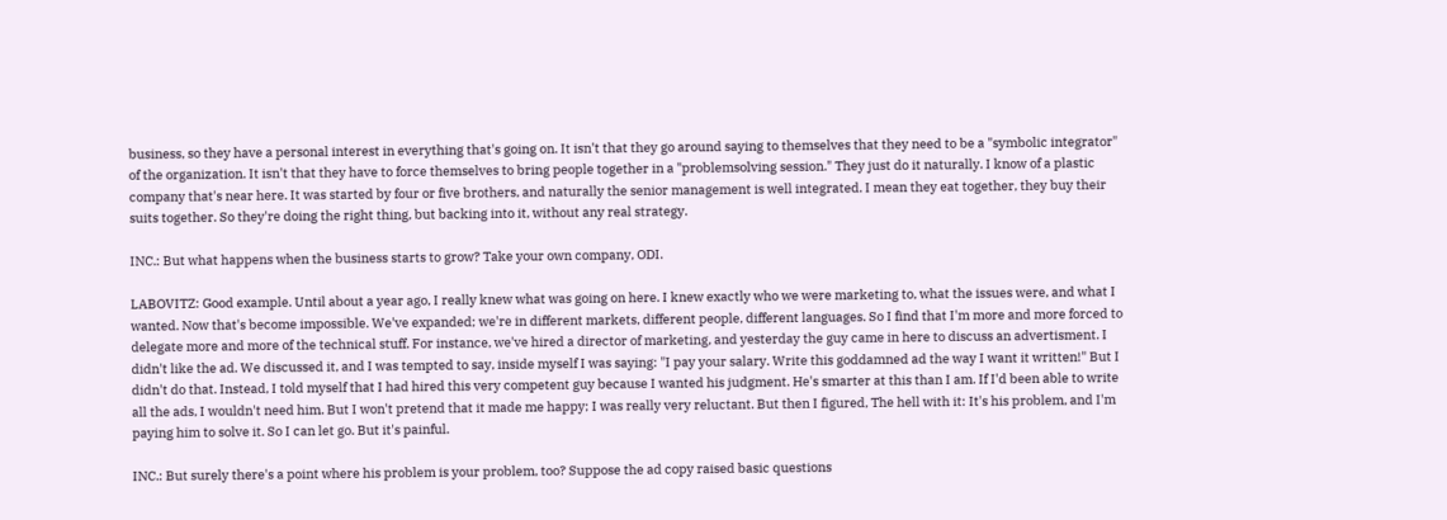business, so they have a personal interest in everything that's going on. It isn't that they go around saying to themselves that they need to be a "symbolic integrator" of the organization. It isn't that they have to force themselves to bring people together in a "problemsolving session." They just do it naturally. I know of a plastic company that's near here. It was started by four or five brothers, and naturally the senior management is well integrated. I mean they eat together, they buy their suits together. So they're doing the right thing, but backing into it, without any real strategy.

INC.: But what happens when the business starts to grow? Take your own company, ODI.

LABOVITZ: Good example. Until about a year ago, I really knew what was going on here. I knew exactly who we were marketing to, what the issues were, and what I wanted. Now that's become impossible. We've expanded; we're in different markets, different people, different languages. So I find that I'm more and more forced to delegate more and more of the technical stuff. For instance, we've hired a director of marketing, and yesterday the guy came in here to discuss an advertisment. I didn't like the ad. We discussed it, and I was tempted to say, inside myself I was saying: "I pay your salary. Write this goddamned ad the way I want it written!" But I didn't do that. Instead, I told myself that I had hired this very competent guy because I wanted his judgment. He's smarter at this than I am. If I'd been able to write all the ads, I wouldn't need him. But I won't pretend that it made me happy; I was really very reluctant. But then I figured, The hell with it: It's his problem, and I'm paying him to solve it. So I can let go. But it's painful.

INC.: But surely there's a point where his problem is your problem, too? Suppose the ad copy raised basic questions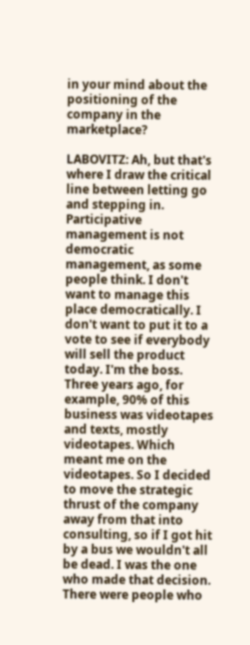in your mind about the positioning of the company in the marketplace?

LABOVITZ: Ah, but that's where I draw the critical line between letting go and stepping in. Participative management is not democratic management, as some people think. I don't want to manage this place democratically. I don't want to put it to a vote to see if everybody will sell the product today. I'm the boss. Three years ago, for example, 90% of this business was videotapes and texts, mostly videotapes. Which meant me on the videotapes. So I decided to move the strategic thrust of the company away from that into consulting, so if I got hit by a bus we wouldn't all be dead. I was the one who made that decision. There were people who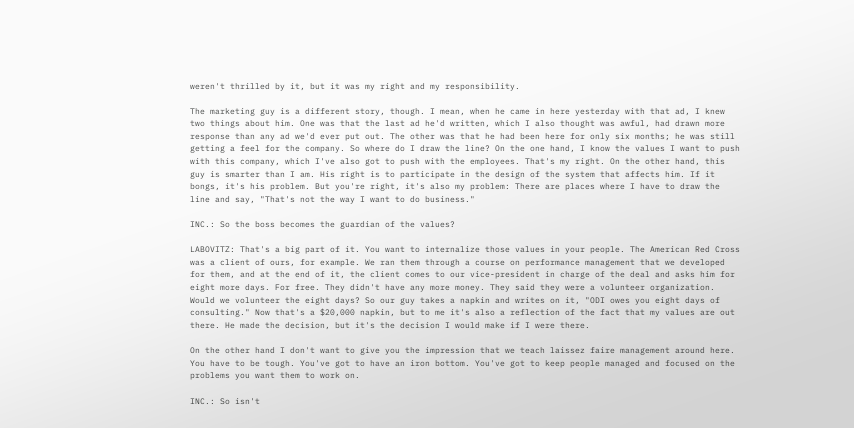weren't thrilled by it, but it was my right and my responsibility.

The marketing guy is a different story, though. I mean, when he came in here yesterday with that ad, I knew two things about him. One was that the last ad he'd written, which I also thought was awful, had drawn more response than any ad we'd ever put out. The other was that he had been here for only six months; he was still getting a feel for the company. So where do I draw the line? On the one hand, I know the values I want to push with this company, which I've also got to push with the employees. That's my right. On the other hand, this guy is smarter than I am. His right is to participate in the design of the system that affects him. If it bongs, it's his problem. But you're right, it's also my problem: There are places where I have to draw the line and say, "That's not the way I want to do business."

INC.: So the boss becomes the guardian of the values?

LABOVITZ: That's a big part of it. You want to internalize those values in your people. The American Red Cross was a client of ours, for example. We ran them through a course on performance management that we developed for them, and at the end of it, the client comes to our vice-president in charge of the deal and asks him for eight more days. For free. They didn't have any more money. They said they were a volunteer organization. Would we volunteer the eight days? So our guy takes a napkin and writes on it, "ODI owes you eight days of consulting." Now that's a $20,000 napkin, but to me it's also a reflection of the fact that my values are out there. He made the decision, but it's the decision I would make if I were there.

On the other hand I don't want to give you the impression that we teach laissez faire management around here. You have to be tough. You've got to have an iron bottom. You've got to keep people managed and focused on the problems you want them to work on.

INC.: So isn't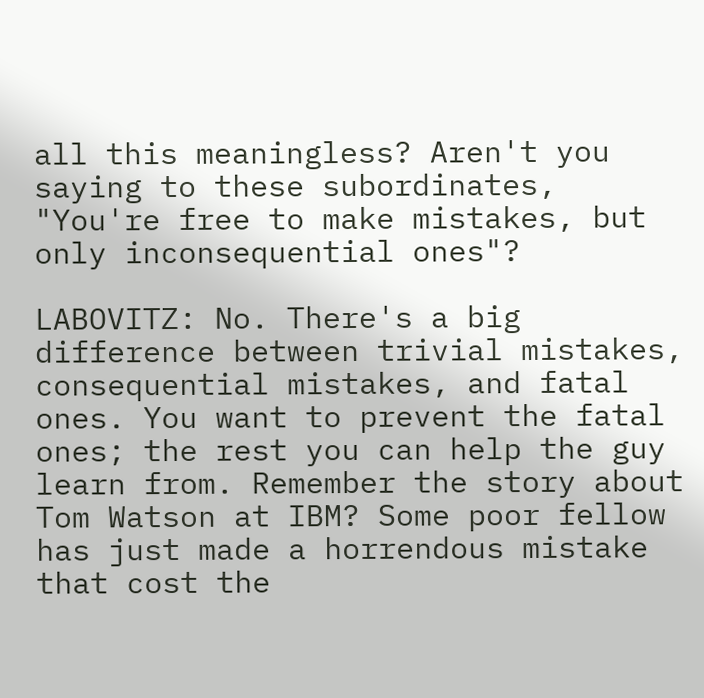all this meaningless? Aren't you saying to these subordinates, "You're free to make mistakes, but only inconsequential ones"?

LABOVITZ: No. There's a big difference between trivial mistakes, consequential mistakes, and fatal ones. You want to prevent the fatal ones; the rest you can help the guy learn from. Remember the story about Tom Watson at IBM? Some poor fellow has just made a horrendous mistake that cost the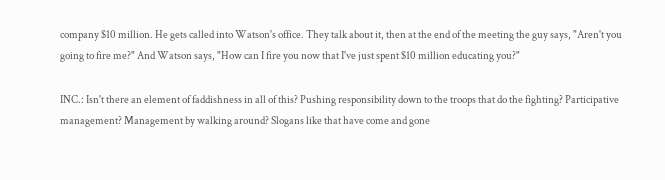company $10 million. He gets called into Watson's office. They talk about it, then at the end of the meeting the guy says, "Aren't you going to fire me?" And Watson says, "How can I fire you now that I've just spent $10 million educating you?"

INC.: Isn't there an element of faddishness in all of this? Pushing responsibility down to the troops that do the fighting? Participative management? Management by walking around? Slogans like that have come and gone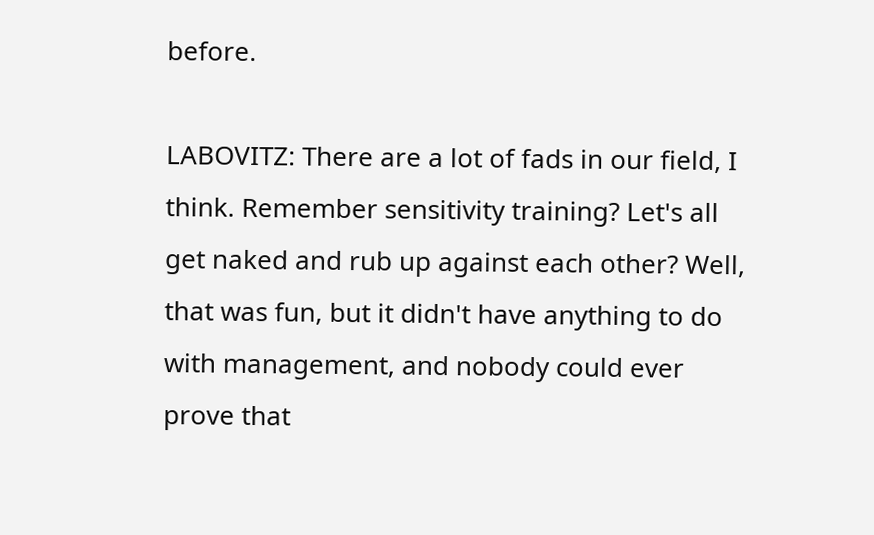before.

LABOVITZ: There are a lot of fads in our field, I think. Remember sensitivity training? Let's all get naked and rub up against each other? Well, that was fun, but it didn't have anything to do with management, and nobody could ever prove that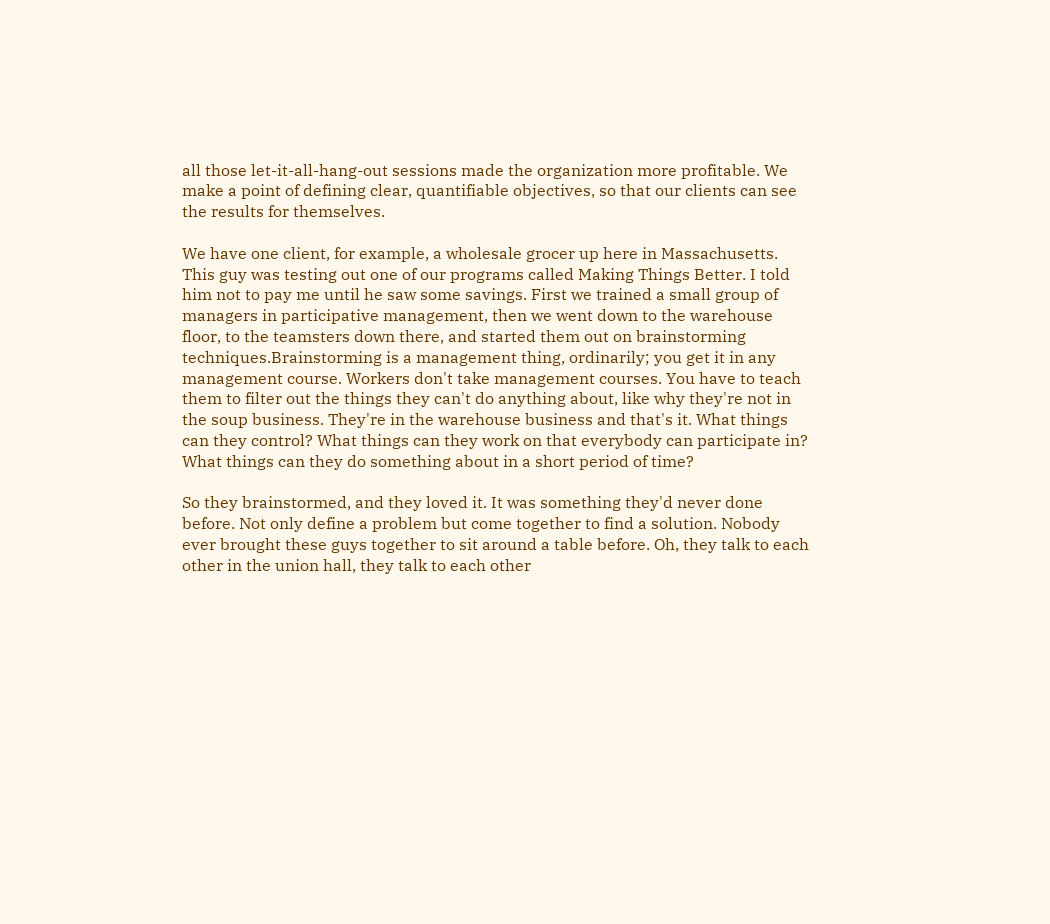all those let-it-all-hang-out sessions made the organization more profitable. We make a point of defining clear, quantifiable objectives, so that our clients can see the results for themselves.

We have one client, for example, a wholesale grocer up here in Massachusetts. This guy was testing out one of our programs called Making Things Better. I told him not to pay me until he saw some savings. First we trained a small group of managers in participative management, then we went down to the warehouse floor, to the teamsters down there, and started them out on brainstorming techniques.Brainstorming is a management thing, ordinarily; you get it in any management course. Workers don't take management courses. You have to teach them to filter out the things they can't do anything about, like why they're not in the soup business. They're in the warehouse business and that's it. What things can they control? What things can they work on that everybody can participate in? What things can they do something about in a short period of time?

So they brainstormed, and they loved it. It was something they'd never done before. Not only define a problem but come together to find a solution. Nobody ever brought these guys together to sit around a table before. Oh, they talk to each other in the union hall, they talk to each other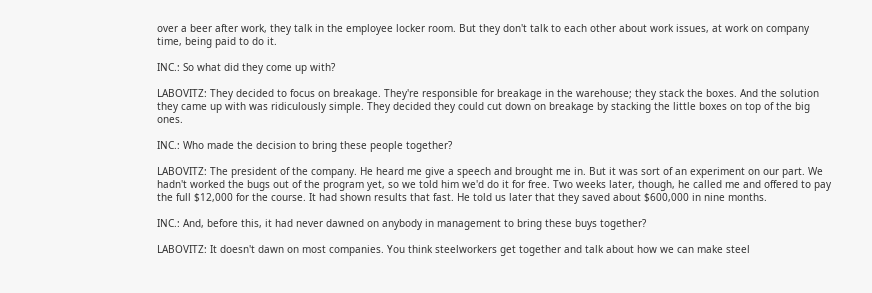over a beer after work, they talk in the employee locker room. But they don't talk to each other about work issues, at work on company time, being paid to do it.

INC.: So what did they come up with?

LABOVITZ: They decided to focus on breakage. They're responsible for breakage in the warehouse; they stack the boxes. And the solution they came up with was ridiculously simple. They decided they could cut down on breakage by stacking the little boxes on top of the big ones.

INC.: Who made the decision to bring these people together?

LABOVITZ: The president of the company. He heard me give a speech and brought me in. But it was sort of an experiment on our part. We hadn't worked the bugs out of the program yet, so we told him we'd do it for free. Two weeks later, though, he called me and offered to pay the full $12,000 for the course. It had shown results that fast. He told us later that they saved about $600,000 in nine months.

INC.: And, before this, it had never dawned on anybody in management to bring these buys together?

LABOVITZ: It doesn't dawn on most companies. You think steelworkers get together and talk about how we can make steel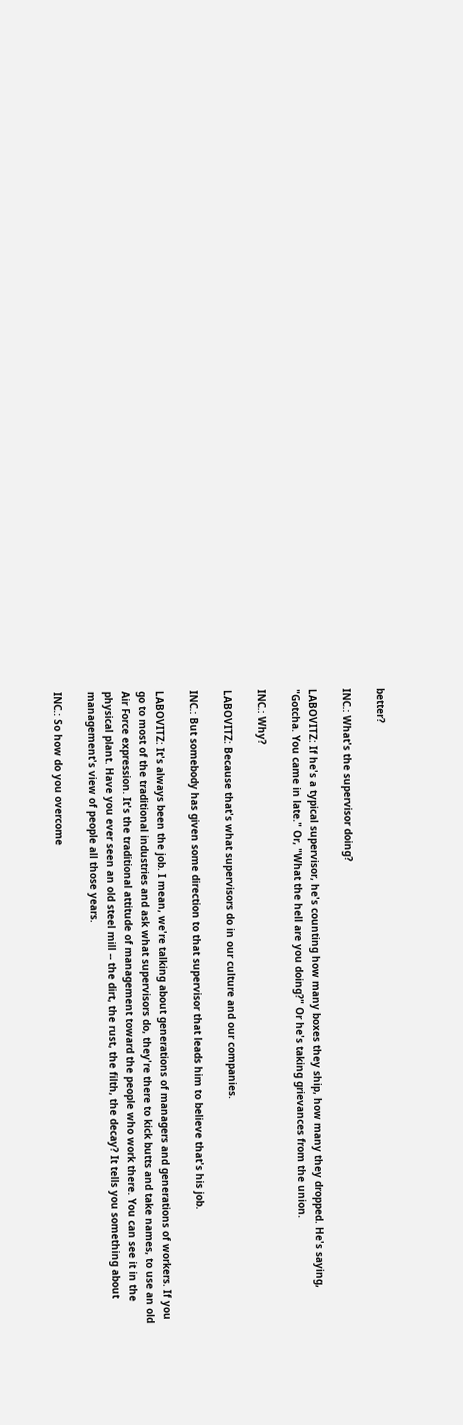better?

INC.: What's the supervisor doing?

LABOVITZ: If he's a typical supervisor, he's counting how many boxes they ship, how many they dropped. He's saying, "Gotcha. You came in late." Or, "What the hell are you doing?" Or he's taking grievances from the union.

INC.: Why?

LABOVITZ: Because that's what supervisors do in our culture and our companies.

INC.: But somebody has given some direction to that supervisor that leads him to believe that's his job.

LABOVITZ: It's always been the job. I mean, we're talking about generations of managers and generations of workers. If you go to most of the traditional industries and ask what supervisors do, they're there to kick butts and take names, to use an old Air Force expression. It's the traditional attitude of management toward the people who work there. You can see it in the physical plant. Have you ever seen an old steel mill -- the dirt, the rust, the filth, the decay? It tells you something about management's view of people all those years.

INC.: So how do you overcome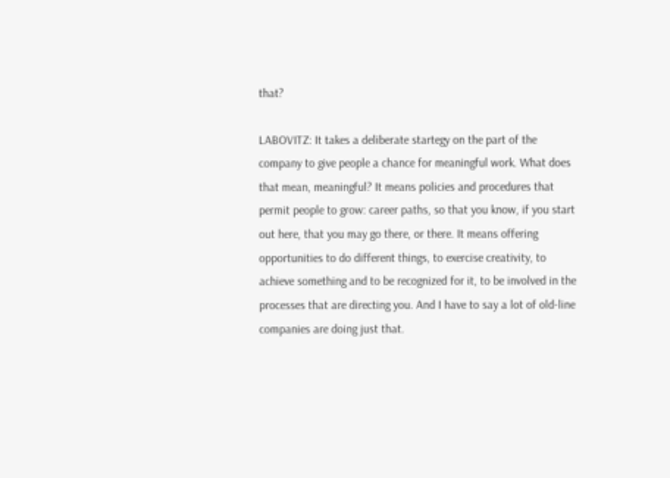that?

LABOVITZ: It takes a deliberate startegy on the part of the company to give people a chance for meaningful work. What does that mean, meaningful? It means policies and procedures that permit people to grow: career paths, so that you know, if you start out here, that you may go there, or there. It means offering opportunities to do different things, to exercise creativity, to achieve something and to be recognized for it, to be involved in the processes that are directing you. And I have to say a lot of old-line companies are doing just that.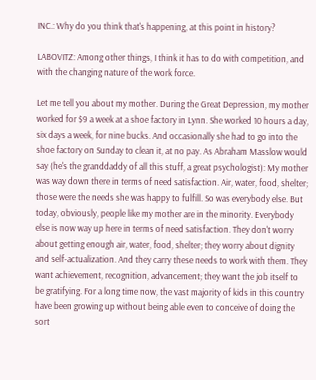INC.: Why do you think that's happening, at this point in history?

LABOVITZ: Among other things, I think it has to do with competition, and with the changing nature of the work force.

Let me tell you about my mother. During the Great Depression, my mother worked for $9 a week at a shoe factory in Lynn. She worked 10 hours a day, six days a week, for nine bucks. And occasionally she had to go into the shoe factory on Sunday to clean it, at no pay. As Abraham Masslow would say (he's the granddaddy of all this stuff, a great psychologist): My mother was way down there in terms of need satisfaction. Air, water, food, shelter; those were the needs she was happy to fulfill. So was everybody else. But today, obviously, people like my mother are in the minority. Everybody else is now way up here in terms of need satisfaction. They don't worry about getting enough air, water, food, shelter; they worry about dignity and self-actualization. And they carry these needs to work with them. They want achievement, recognition, advancement; they want the job itself to be gratifying. For a long time now, the vast majority of kids in this country have been growing up without being able even to conceive of doing the sort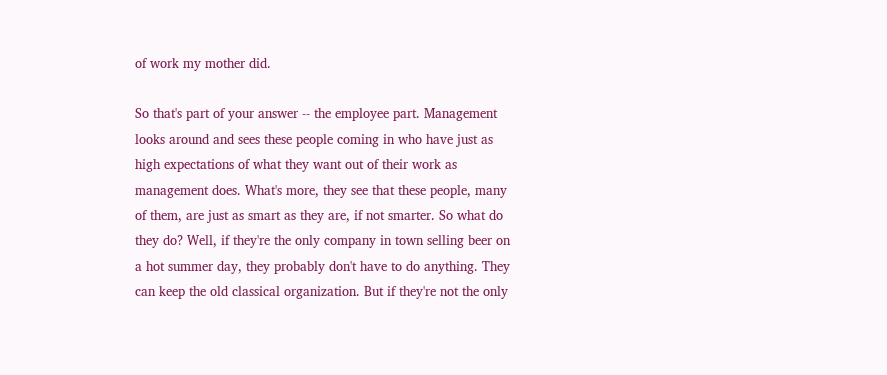of work my mother did.

So that's part of your answer -- the employee part. Management looks around and sees these people coming in who have just as high expectations of what they want out of their work as management does. What's more, they see that these people, many of them, are just as smart as they are, if not smarter. So what do they do? Well, if they're the only company in town selling beer on a hot summer day, they probably don't have to do anything. They can keep the old classical organization. But if they're not the only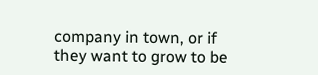company in town, or if they want to grow to be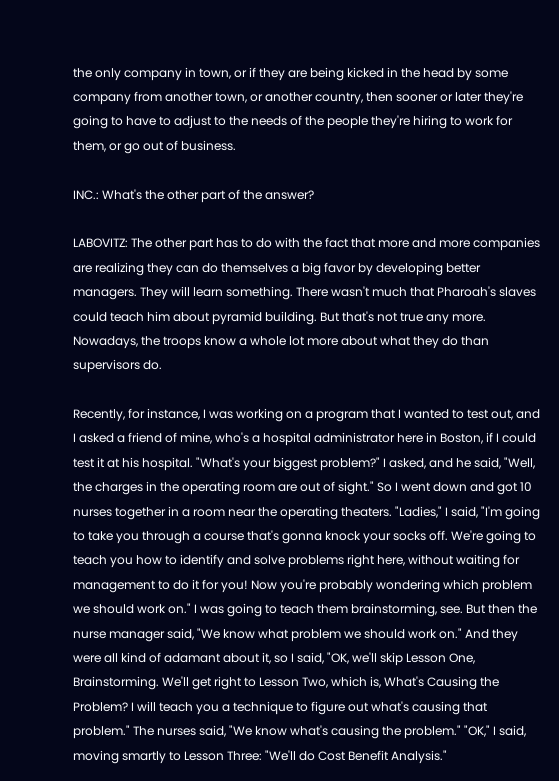the only company in town, or if they are being kicked in the head by some company from another town, or another country, then sooner or later they're going to have to adjust to the needs of the people they're hiring to work for them, or go out of business.

INC.: What's the other part of the answer?

LABOVITZ: The other part has to do with the fact that more and more companies are realizing they can do themselves a big favor by developing better managers. They will learn something. There wasn't much that Pharoah's slaves could teach him about pyramid building. But that's not true any more. Nowadays, the troops know a whole lot more about what they do than supervisors do.

Recently, for instance, I was working on a program that I wanted to test out, and I asked a friend of mine, who's a hospital administrator here in Boston, if I could test it at his hospital. "What's your biggest problem?" I asked, and he said, "Well, the charges in the operating room are out of sight." So I went down and got 10 nurses together in a room near the operating theaters. "Ladies," I said, "I'm going to take you through a course that's gonna knock your socks off. We're going to teach you how to identify and solve problems right here, without waiting for management to do it for you! Now you're probably wondering which problem we should work on." I was going to teach them brainstorming, see. But then the nurse manager said, "We know what problem we should work on." And they were all kind of adamant about it, so I said, "OK, we'll skip Lesson One, Brainstorming. We'll get right to Lesson Two, which is, What's Causing the Problem? I will teach you a technique to figure out what's causing that problem." The nurses said, "We know what's causing the problem." "OK," I said, moving smartly to Lesson Three: "We'll do Cost Benefit Analysis."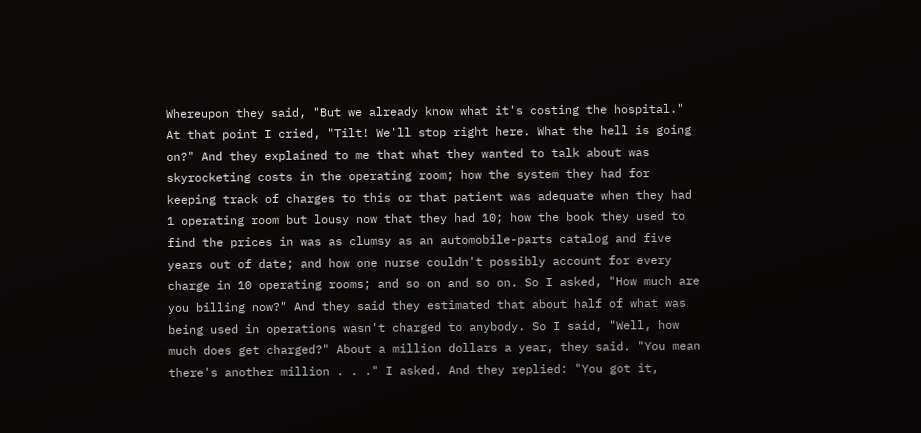Whereupon they said, "But we already know what it's costing the hospital." At that point I cried, "Tilt! We'll stop right here. What the hell is going on?" And they explained to me that what they wanted to talk about was skyrocketing costs in the operating room; how the system they had for keeping track of charges to this or that patient was adequate when they had 1 operating room but lousy now that they had 10; how the book they used to find the prices in was as clumsy as an automobile-parts catalog and five years out of date; and how one nurse couldn't possibly account for every charge in 10 operating rooms; and so on and so on. So I asked, "How much are you billing now?" And they said they estimated that about half of what was being used in operations wasn't charged to anybody. So I said, "Well, how much does get charged?" About a million dollars a year, they said. "You mean there's another million . . ." I asked. And they replied: "You got it,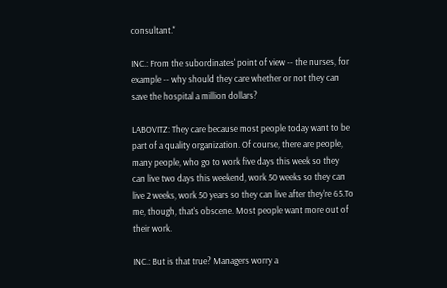consultant."

INC.: From the subordinates' point of view -- the nurses, for example -- why should they care whether or not they can save the hospital a million dollars?

LABOVITZ: They care because most people today want to be part of a quality organization. Of course, there are people, many people, who go to work five days this week so they can live two days this weekend, work 50 weeks so they can live 2 weeks, work 50 years so they can live after they're 65.To me, though, that's obscene. Most people want more out of their work.

INC.: But is that true? Managers worry a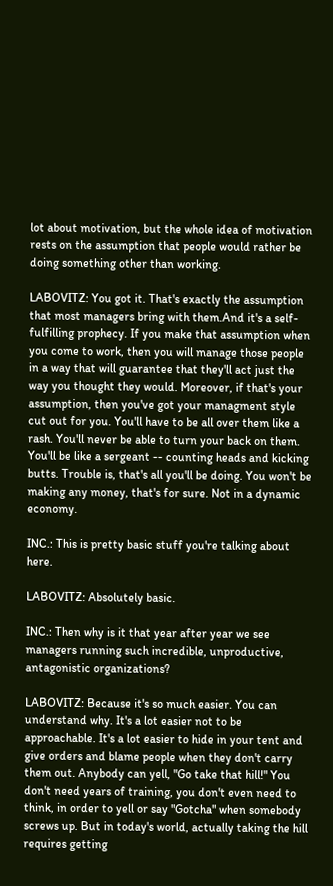lot about motivation, but the whole idea of motivation rests on the assumption that people would rather be doing something other than working.

LABOVITZ: You got it. That's exactly the assumption that most managers bring with them.And it's a self-fulfilling prophecy. If you make that assumption when you come to work, then you will manage those people in a way that will guarantee that they'll act just the way you thought they would. Moreover, if that's your assumption, then you've got your managment style cut out for you. You'll have to be all over them like a rash. You'll never be able to turn your back on them. You'll be like a sergeant -- counting heads and kicking butts. Trouble is, that's all you'll be doing. You won't be making any money, that's for sure. Not in a dynamic economy.

INC.: This is pretty basic stuff you're talking about here.

LABOVITZ: Absolutely basic.

INC.: Then why is it that year after year we see managers running such incredible, unproductive, antagonistic organizations?

LABOVITZ: Because it's so much easier. You can understand why. It's a lot easier not to be approachable. It's a lot easier to hide in your tent and give orders and blame people when they don't carry them out. Anybody can yell, "Go take that hill!" You don't need years of training, you don't even need to think, in order to yell or say "Gotcha" when somebody screws up. But in today's world, actually taking the hill requires getting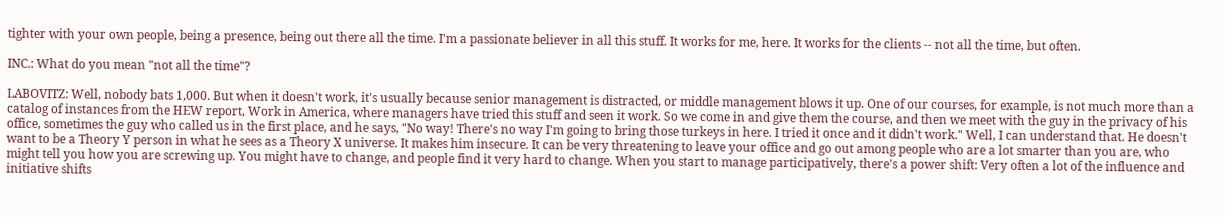tighter with your own people, being a presence, being out there all the time. I'm a passionate believer in all this stuff. It works for me, here. It works for the clients -- not all the time, but often.

INC.: What do you mean "not all the time"?

LABOVITZ: Well, nobody bats 1,000. But when it doesn't work, it's usually because senior management is distracted, or middle management blows it up. One of our courses, for example, is not much more than a catalog of instances from the HEW report, Work in America, where managers have tried this stuff and seen it work. So we come in and give them the course, and then we meet with the guy in the privacy of his office, sometimes the guy who called us in the first place, and he says, "No way! There's no way I'm going to bring those turkeys in here. I tried it once and it didn't work." Well, I can understand that. He doesn't want to be a Theory Y person in what he sees as a Theory X universe. It makes him insecure. It can be very threatening to leave your office and go out among people who are a lot smarter than you are, who might tell you how you are screwing up. You might have to change, and people find it very hard to change. When you start to manage participatively, there's a power shift: Very often a lot of the influence and initiative shifts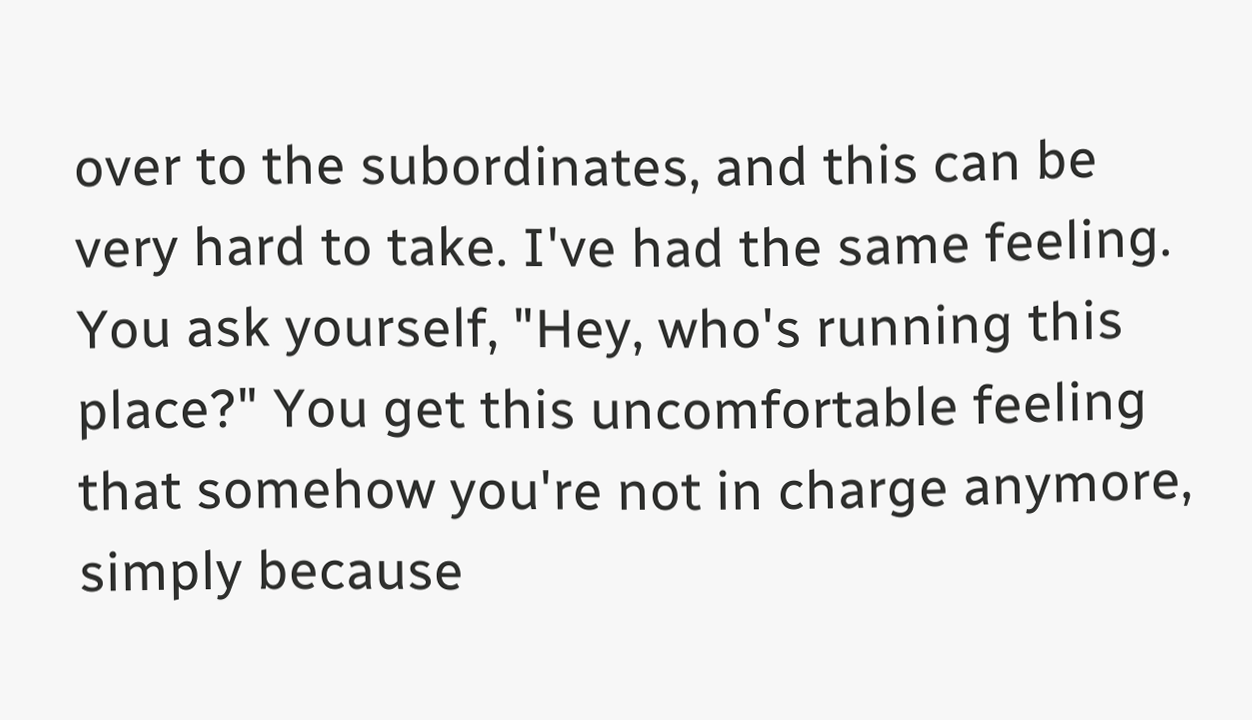over to the subordinates, and this can be very hard to take. I've had the same feeling. You ask yourself, "Hey, who's running this place?" You get this uncomfortable feeling that somehow you're not in charge anymore, simply because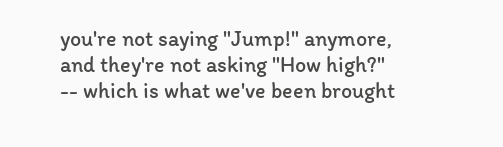you're not saying "Jump!" anymore, and they're not asking "How high?" -- which is what we've been brought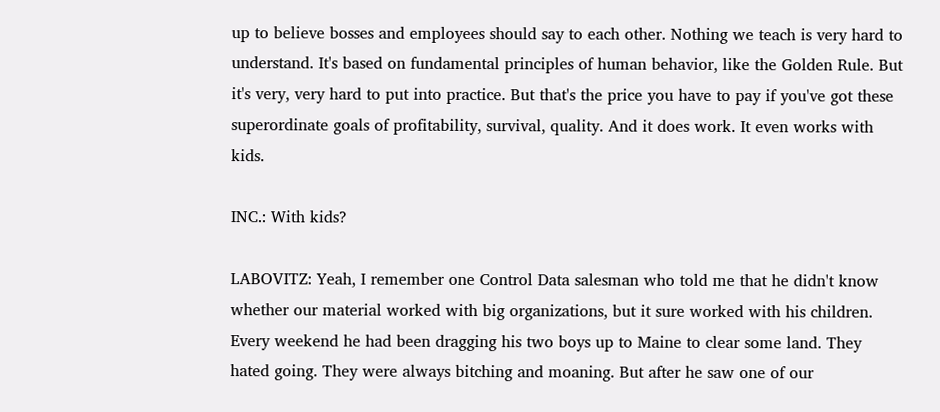up to believe bosses and employees should say to each other. Nothing we teach is very hard to understand. It's based on fundamental principles of human behavior, like the Golden Rule. But it's very, very hard to put into practice. But that's the price you have to pay if you've got these superordinate goals of profitability, survival, quality. And it does work. It even works with kids.

INC.: With kids?

LABOVITZ: Yeah, I remember one Control Data salesman who told me that he didn't know whether our material worked with big organizations, but it sure worked with his children. Every weekend he had been dragging his two boys up to Maine to clear some land. They hated going. They were always bitching and moaning. But after he saw one of our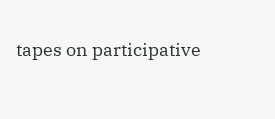tapes on participative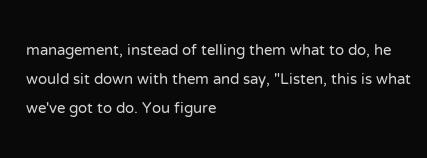management, instead of telling them what to do, he would sit down with them and say, "Listen, this is what we've got to do. You figure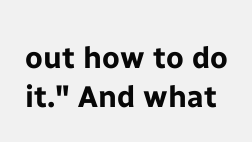out how to do it." And what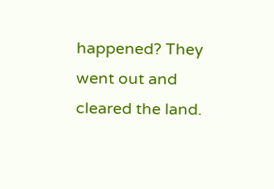happened? They went out and cleared the land.